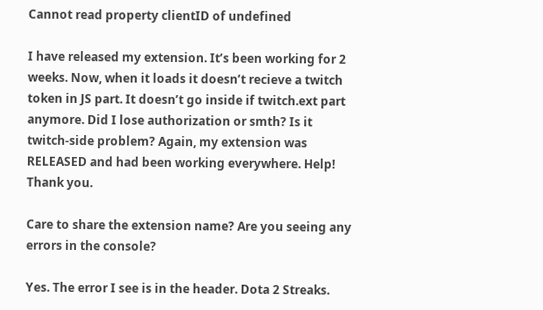Cannot read property clientID of undefined

I have released my extension. It’s been working for 2 weeks. Now, when it loads it doesn’t recieve a twitch token in JS part. It doesn’t go inside if twitch.ext part anymore. Did I lose authorization or smth? Is it twitch-side problem? Again, my extension was RELEASED and had been working everywhere. Help!
Thank you.

Care to share the extension name? Are you seeing any errors in the console?

Yes. The error I see is in the header. Dota 2 Streaks.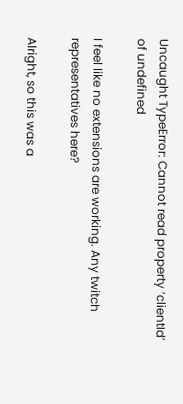Uncaught TypeError: Cannot read property ‘clientId’ of undefined

I feel like no extensions are working. Any twitch representatives here?

Alright, so this was a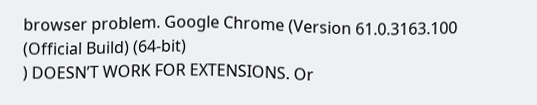browser problem. Google Chrome (Version 61.0.3163.100 (Official Build) (64-bit)
) DOESN’T WORK FOR EXTENSIONS. Or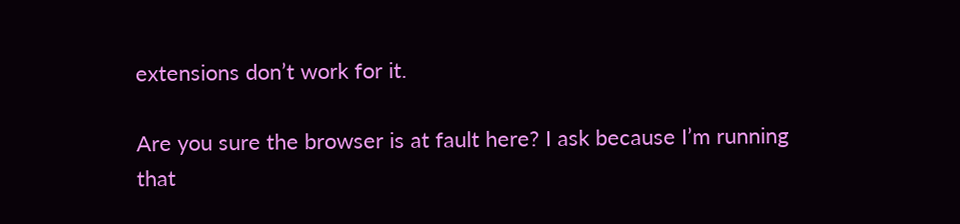extensions don’t work for it.

Are you sure the browser is at fault here? I ask because I’m running that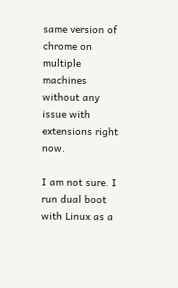same version of chrome on multiple machines without any issue with extensions right now.

I am not sure. I run dual boot with Linux as a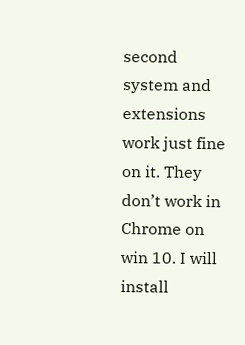second system and extensions work just fine on it. They don’t work in Chrome on win 10. I will install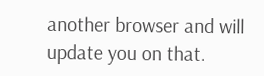another browser and will update you on that.